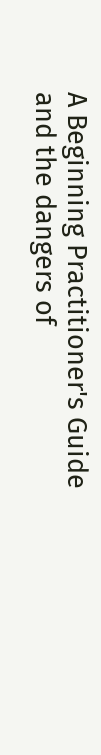A Beginning Practitioner's Guide
and the dangers of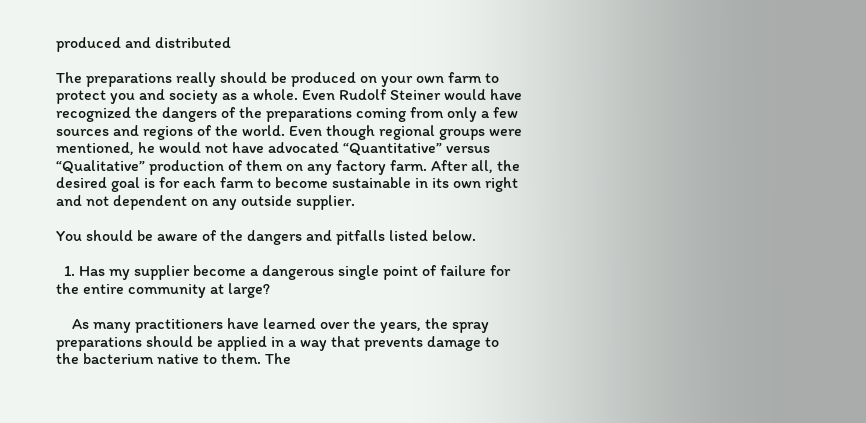produced and distributed

The preparations really should be produced on your own farm to protect you and society as a whole. Even Rudolf Steiner would have recognized the dangers of the preparations coming from only a few sources and regions of the world. Even though regional groups were mentioned, he would not have advocated “Quantitative” versus “Qualitative” production of them on any factory farm. After all, the desired goal is for each farm to become sustainable in its own right and not dependent on any outside supplier.

You should be aware of the dangers and pitfalls listed below.

  1. Has my supplier become a dangerous single point of failure for the entire community at large?

    As many practitioners have learned over the years, the spray preparations should be applied in a way that prevents damage to the bacterium native to them. The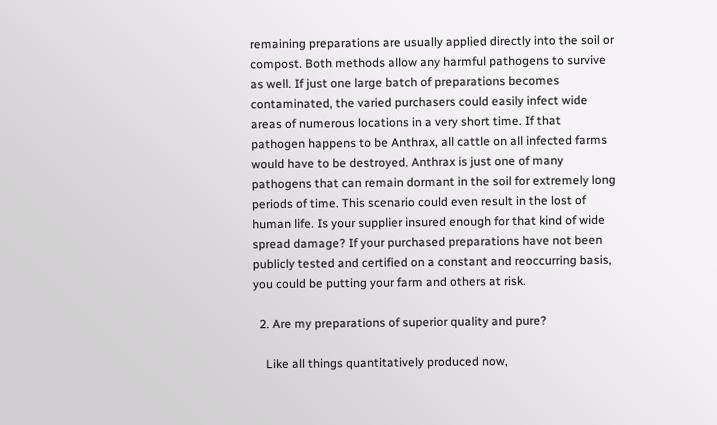remaining preparations are usually applied directly into the soil or compost. Both methods allow any harmful pathogens to survive as well. If just one large batch of preparations becomes contaminated, the varied purchasers could easily infect wide areas of numerous locations in a very short time. If that pathogen happens to be Anthrax, all cattle on all infected farms would have to be destroyed. Anthrax is just one of many pathogens that can remain dormant in the soil for extremely long periods of time. This scenario could even result in the lost of human life. Is your supplier insured enough for that kind of wide spread damage? If your purchased preparations have not been publicly tested and certified on a constant and reoccurring basis, you could be putting your farm and others at risk.

  2. Are my preparations of superior quality and pure?

    Like all things quantitatively produced now,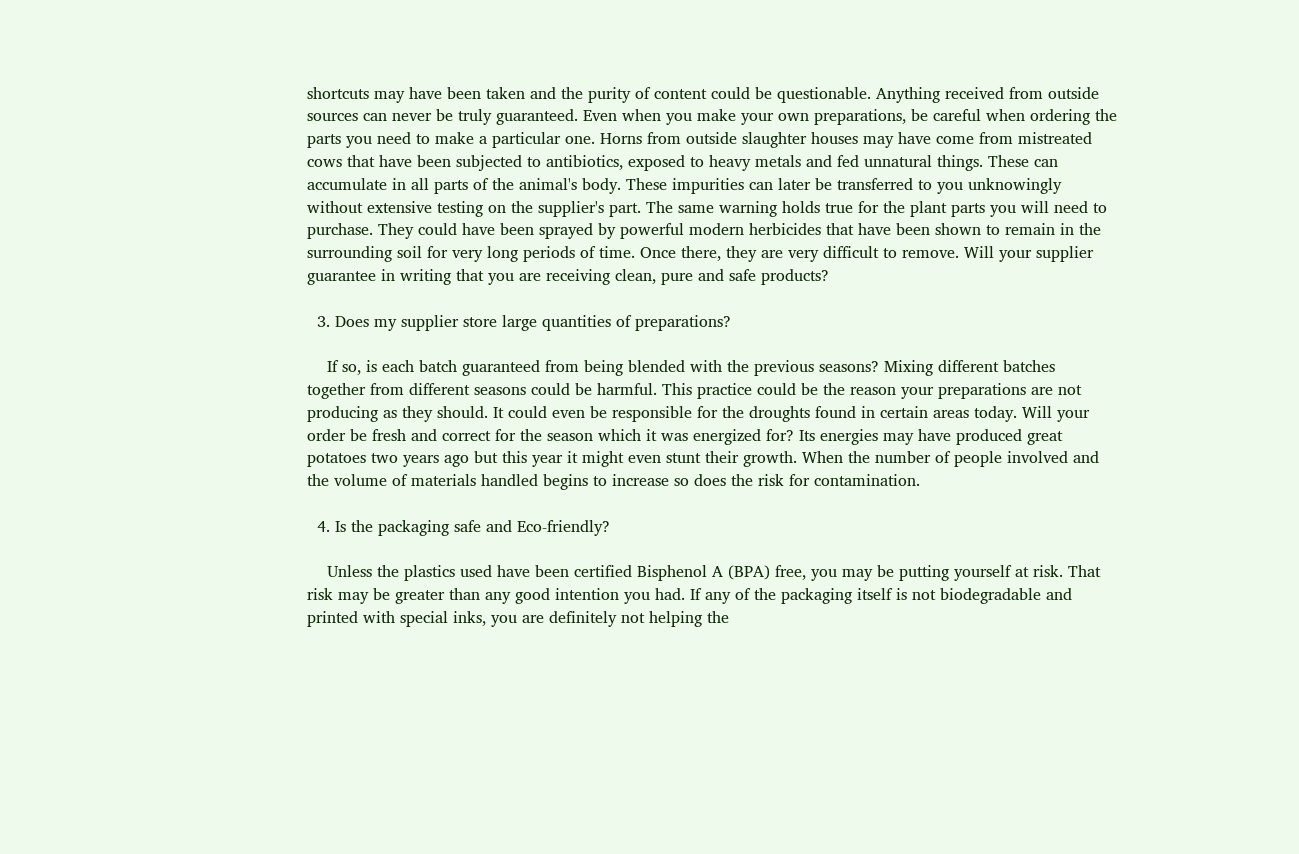shortcuts may have been taken and the purity of content could be questionable. Anything received from outside sources can never be truly guaranteed. Even when you make your own preparations, be careful when ordering the parts you need to make a particular one. Horns from outside slaughter houses may have come from mistreated cows that have been subjected to antibiotics, exposed to heavy metals and fed unnatural things. These can accumulate in all parts of the animal's body. These impurities can later be transferred to you unknowingly without extensive testing on the supplier's part. The same warning holds true for the plant parts you will need to purchase. They could have been sprayed by powerful modern herbicides that have been shown to remain in the surrounding soil for very long periods of time. Once there, they are very difficult to remove. Will your supplier guarantee in writing that you are receiving clean, pure and safe products?

  3. Does my supplier store large quantities of preparations?

    If so, is each batch guaranteed from being blended with the previous seasons? Mixing different batches together from different seasons could be harmful. This practice could be the reason your preparations are not producing as they should. It could even be responsible for the droughts found in certain areas today. Will your order be fresh and correct for the season which it was energized for? Its energies may have produced great potatoes two years ago but this year it might even stunt their growth. When the number of people involved and the volume of materials handled begins to increase so does the risk for contamination.

  4. Is the packaging safe and Eco-friendly?

    Unless the plastics used have been certified Bisphenol A (BPA) free, you may be putting yourself at risk. That risk may be greater than any good intention you had. If any of the packaging itself is not biodegradable and printed with special inks, you are definitely not helping the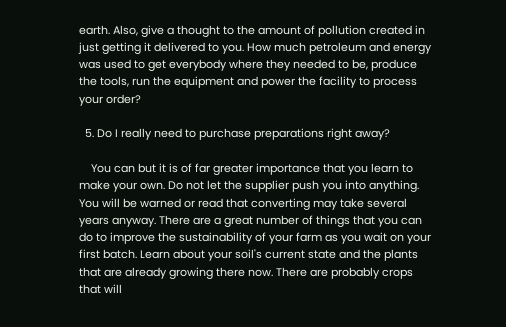earth. Also, give a thought to the amount of pollution created in just getting it delivered to you. How much petroleum and energy was used to get everybody where they needed to be, produce the tools, run the equipment and power the facility to process your order?

  5. Do I really need to purchase preparations right away?

    You can but it is of far greater importance that you learn to make your own. Do not let the supplier push you into anything. You will be warned or read that converting may take several years anyway. There are a great number of things that you can do to improve the sustainability of your farm as you wait on your first batch. Learn about your soil's current state and the plants that are already growing there now. There are probably crops that will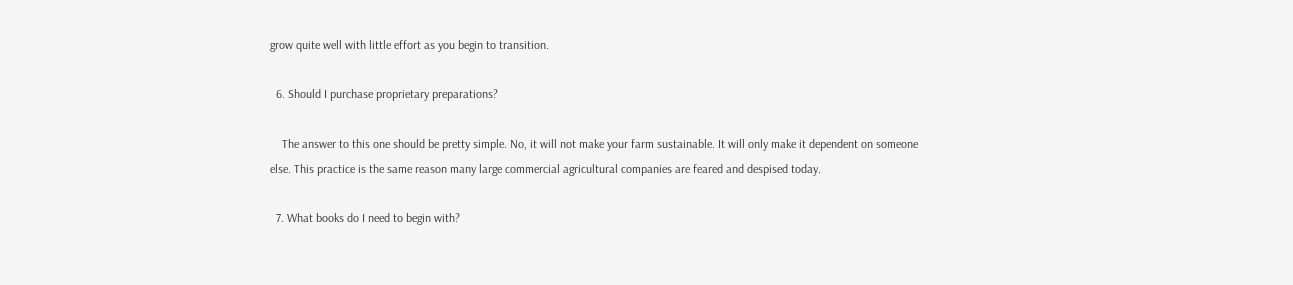grow quite well with little effort as you begin to transition.

  6. Should I purchase proprietary preparations?

    The answer to this one should be pretty simple. No, it will not make your farm sustainable. It will only make it dependent on someone else. This practice is the same reason many large commercial agricultural companies are feared and despised today.

  7. What books do I need to begin with?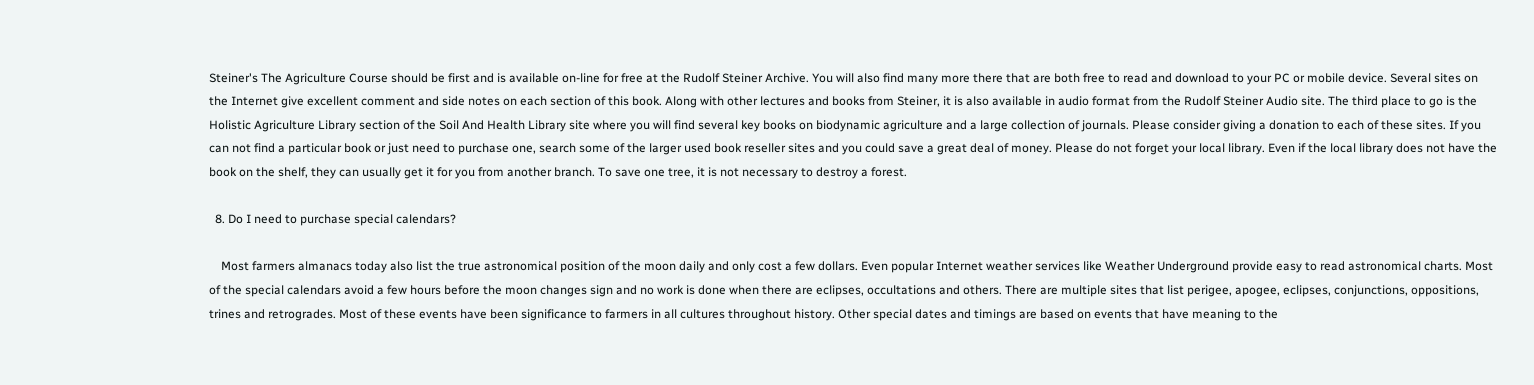Steiner's The Agriculture Course should be first and is available on-line for free at the Rudolf Steiner Archive. You will also find many more there that are both free to read and download to your PC or mobile device. Several sites on the Internet give excellent comment and side notes on each section of this book. Along with other lectures and books from Steiner, it is also available in audio format from the Rudolf Steiner Audio site. The third place to go is the Holistic Agriculture Library section of the Soil And Health Library site where you will find several key books on biodynamic agriculture and a large collection of journals. Please consider giving a donation to each of these sites. If you can not find a particular book or just need to purchase one, search some of the larger used book reseller sites and you could save a great deal of money. Please do not forget your local library. Even if the local library does not have the book on the shelf, they can usually get it for you from another branch. To save one tree, it is not necessary to destroy a forest.

  8. Do I need to purchase special calendars?

    Most farmers almanacs today also list the true astronomical position of the moon daily and only cost a few dollars. Even popular Internet weather services like Weather Underground provide easy to read astronomical charts. Most of the special calendars avoid a few hours before the moon changes sign and no work is done when there are eclipses, occultations and others. There are multiple sites that list perigee, apogee, eclipses, conjunctions, oppositions, trines and retrogrades. Most of these events have been significance to farmers in all cultures throughout history. Other special dates and timings are based on events that have meaning to the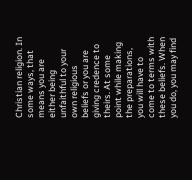Christian religion. In some ways, that means you are either being unfaithful to your own religious beliefs or you are giving credence to theirs. At some point while making the preparations, you will have to come to terms with these beliefs. When you do, you may find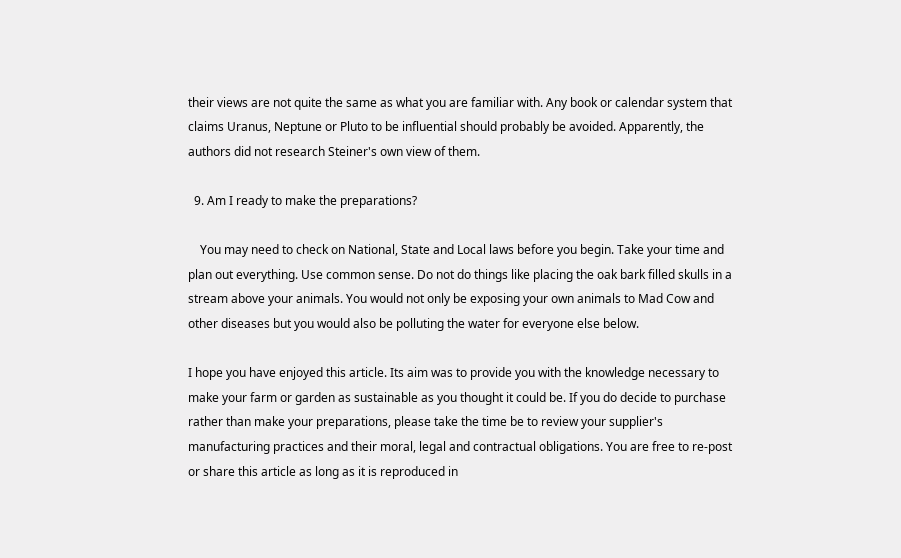their views are not quite the same as what you are familiar with. Any book or calendar system that claims Uranus, Neptune or Pluto to be influential should probably be avoided. Apparently, the authors did not research Steiner's own view of them.

  9. Am I ready to make the preparations?

    You may need to check on National, State and Local laws before you begin. Take your time and plan out everything. Use common sense. Do not do things like placing the oak bark filled skulls in a stream above your animals. You would not only be exposing your own animals to Mad Cow and other diseases but you would also be polluting the water for everyone else below.

I hope you have enjoyed this article. Its aim was to provide you with the knowledge necessary to make your farm or garden as sustainable as you thought it could be. If you do decide to purchase rather than make your preparations, please take the time be to review your supplier's manufacturing practices and their moral, legal and contractual obligations. You are free to re-post or share this article as long as it is reproduced in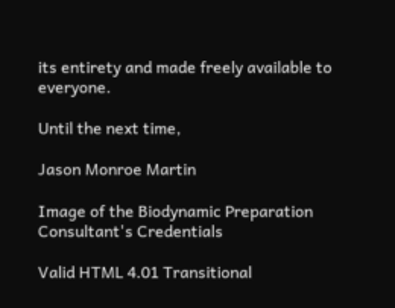its entirety and made freely available to everyone.

Until the next time,

Jason Monroe Martin

Image of the Biodynamic Preparation Consultant's Credentials

Valid HTML 4.01 Transitional